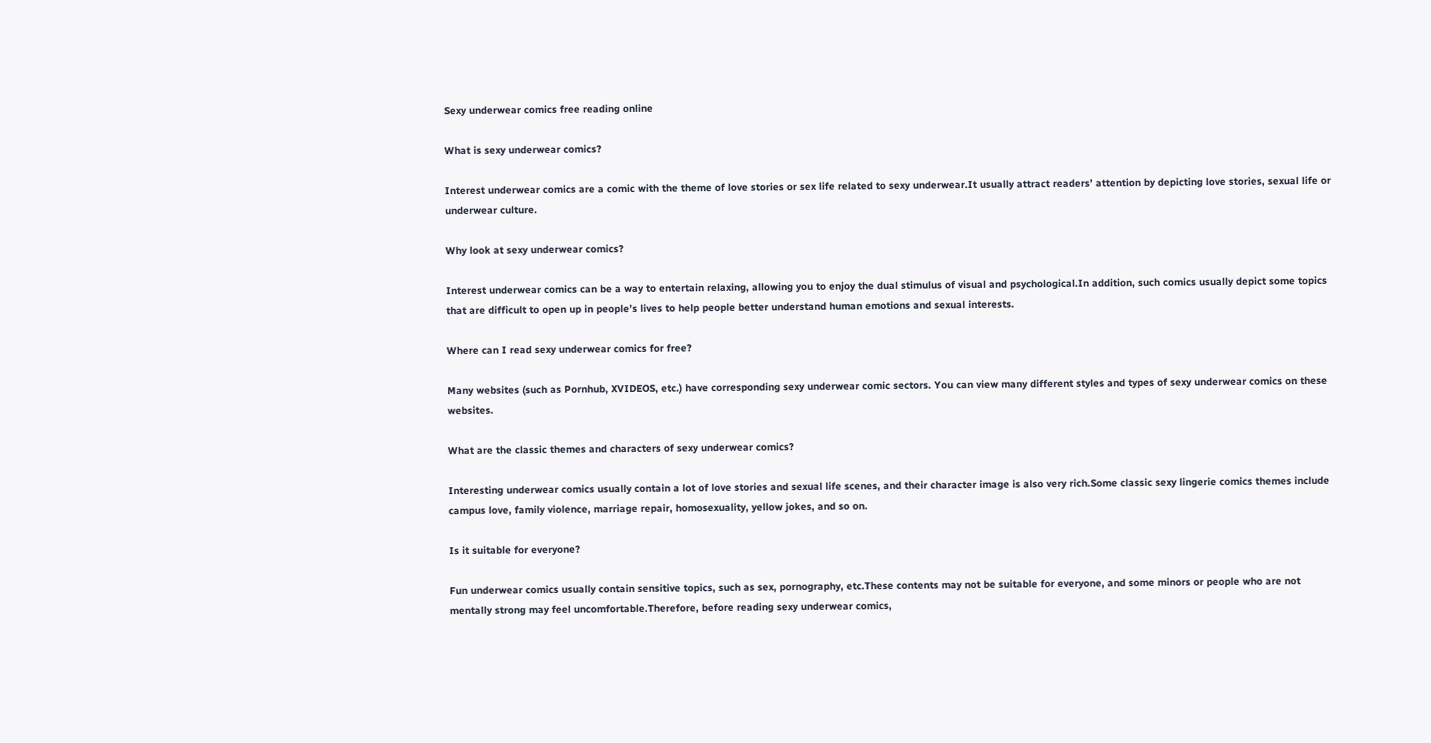Sexy underwear comics free reading online

What is sexy underwear comics?

Interest underwear comics are a comic with the theme of love stories or sex life related to sexy underwear.It usually attract readers’ attention by depicting love stories, sexual life or underwear culture.

Why look at sexy underwear comics?

Interest underwear comics can be a way to entertain relaxing, allowing you to enjoy the dual stimulus of visual and psychological.In addition, such comics usually depict some topics that are difficult to open up in people’s lives to help people better understand human emotions and sexual interests.

Where can I read sexy underwear comics for free?

Many websites (such as Pornhub, XVIDEOS, etc.) have corresponding sexy underwear comic sectors. You can view many different styles and types of sexy underwear comics on these websites.

What are the classic themes and characters of sexy underwear comics?

Interesting underwear comics usually contain a lot of love stories and sexual life scenes, and their character image is also very rich.Some classic sexy lingerie comics themes include campus love, family violence, marriage repair, homosexuality, yellow jokes, and so on.

Is it suitable for everyone?

Fun underwear comics usually contain sensitive topics, such as sex, pornography, etc.These contents may not be suitable for everyone, and some minors or people who are not mentally strong may feel uncomfortable.Therefore, before reading sexy underwear comics,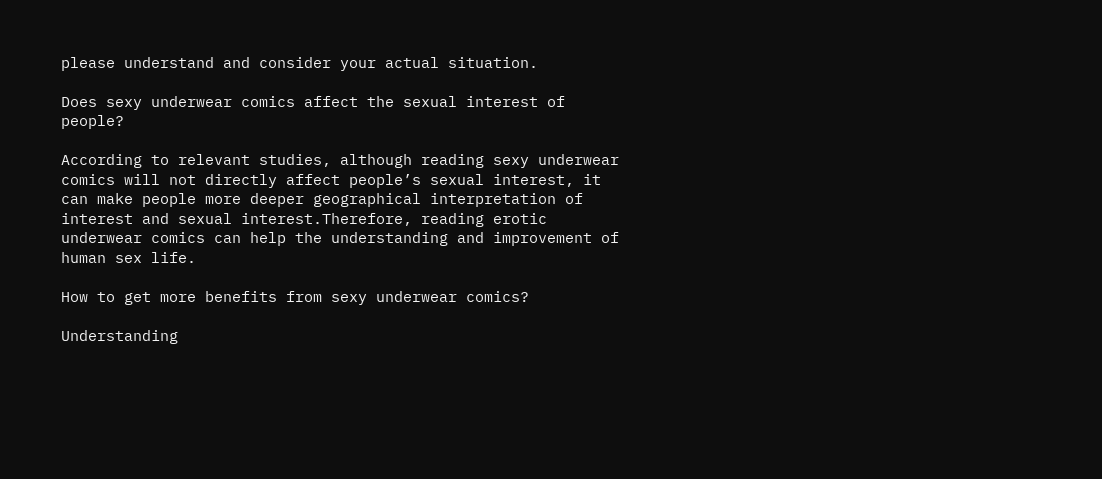please understand and consider your actual situation.

Does sexy underwear comics affect the sexual interest of people?

According to relevant studies, although reading sexy underwear comics will not directly affect people’s sexual interest, it can make people more deeper geographical interpretation of interest and sexual interest.Therefore, reading erotic underwear comics can help the understanding and improvement of human sex life.

How to get more benefits from sexy underwear comics?

Understanding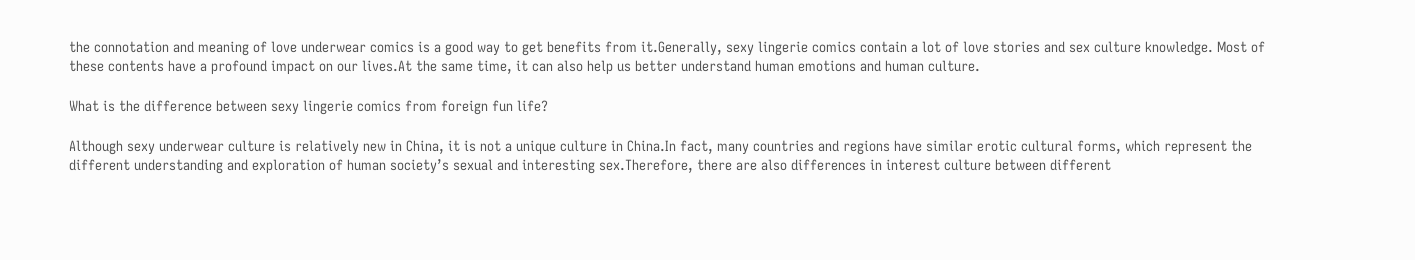the connotation and meaning of love underwear comics is a good way to get benefits from it.Generally, sexy lingerie comics contain a lot of love stories and sex culture knowledge. Most of these contents have a profound impact on our lives.At the same time, it can also help us better understand human emotions and human culture.

What is the difference between sexy lingerie comics from foreign fun life?

Although sexy underwear culture is relatively new in China, it is not a unique culture in China.In fact, many countries and regions have similar erotic cultural forms, which represent the different understanding and exploration of human society’s sexual and interesting sex.Therefore, there are also differences in interest culture between different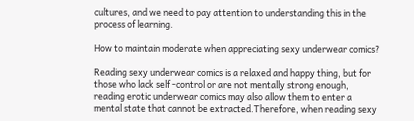cultures, and we need to pay attention to understanding this in the process of learning.

How to maintain moderate when appreciating sexy underwear comics?

Reading sexy underwear comics is a relaxed and happy thing, but for those who lack self -control or are not mentally strong enough, reading erotic underwear comics may also allow them to enter a mental state that cannot be extracted.Therefore, when reading sexy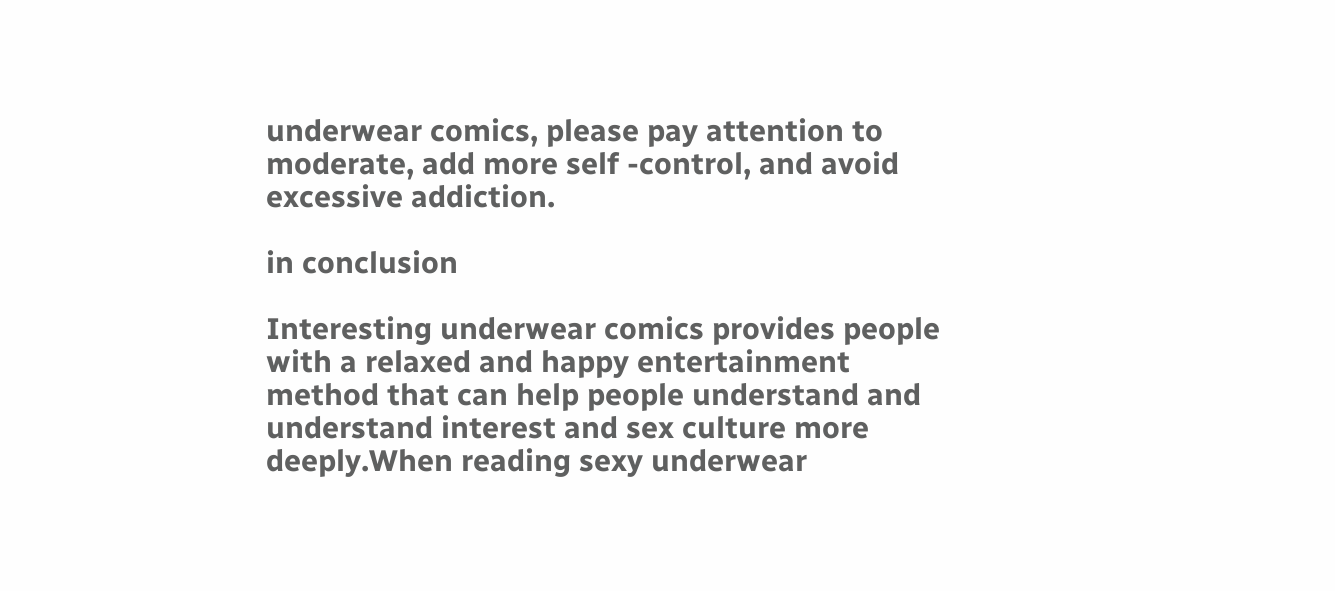underwear comics, please pay attention to moderate, add more self -control, and avoid excessive addiction.

in conclusion

Interesting underwear comics provides people with a relaxed and happy entertainment method that can help people understand and understand interest and sex culture more deeply.When reading sexy underwear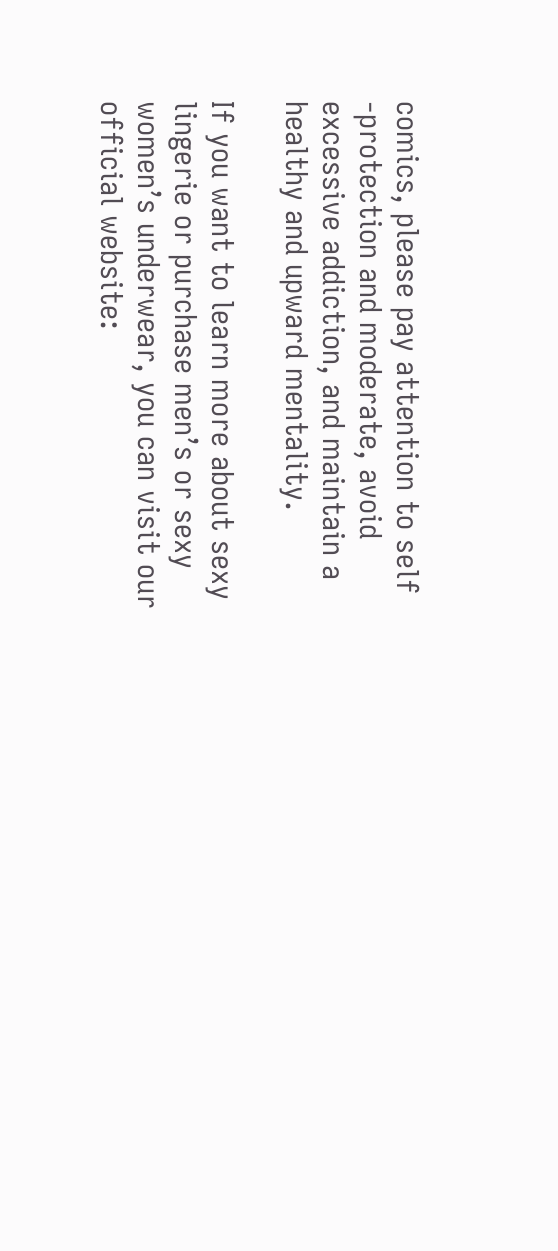comics, please pay attention to self -protection and moderate, avoid excessive addiction, and maintain a healthy and upward mentality.

If you want to learn more about sexy lingerie or purchase men’s or sexy women’s underwear, you can visit our official website: